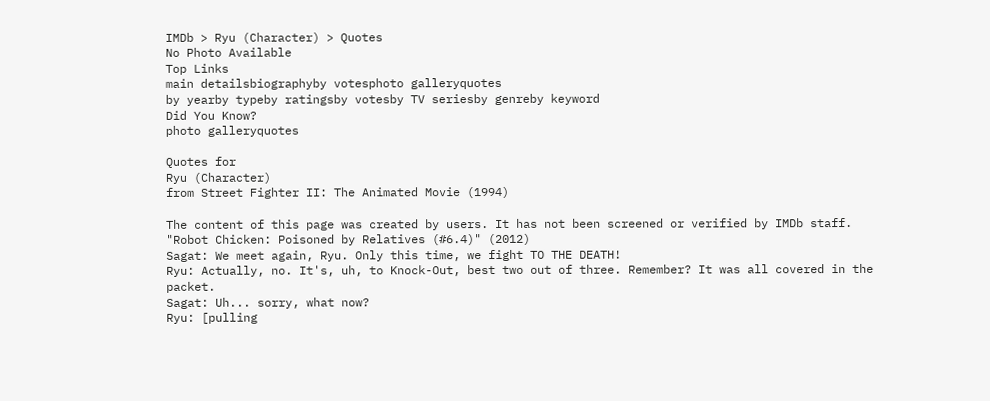IMDb > Ryu (Character) > Quotes
No Photo Available
Top Links
main detailsbiographyby votesphoto galleryquotes
by yearby typeby ratingsby votesby TV seriesby genreby keyword
Did You Know?
photo galleryquotes

Quotes for
Ryu (Character)
from Street Fighter II: The Animated Movie (1994)

The content of this page was created by users. It has not been screened or verified by IMDb staff.
"Robot Chicken: Poisoned by Relatives (#6.4)" (2012)
Sagat: We meet again, Ryu. Only this time, we fight TO THE DEATH!
Ryu: Actually, no. It's, uh, to Knock-Out, best two out of three. Remember? It was all covered in the packet.
Sagat: Uh... sorry, what now?
Ryu: [pulling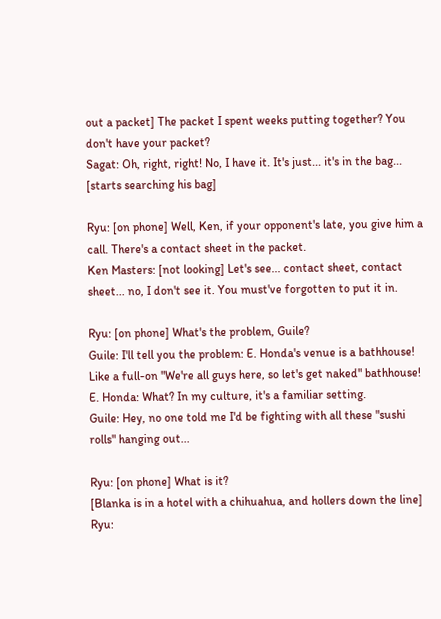out a packet] The packet I spent weeks putting together? You don't have your packet?
Sagat: Oh, right, right! No, I have it. It's just... it's in the bag...
[starts searching his bag]

Ryu: [on phone] Well, Ken, if your opponent's late, you give him a call. There's a contact sheet in the packet.
Ken Masters: [not looking] Let's see... contact sheet, contact sheet... no, I don't see it. You must've forgotten to put it in.

Ryu: [on phone] What's the problem, Guile?
Guile: I'll tell you the problem: E. Honda's venue is a bathhouse! Like a full-on "We're all guys here, so let's get naked" bathhouse!
E. Honda: What? In my culture, it's a familiar setting.
Guile: Hey, no one told me I'd be fighting with all these "sushi rolls" hanging out...

Ryu: [on phone] What is it?
[Blanka is in a hotel with a chihuahua, and hollers down the line]
Ryu: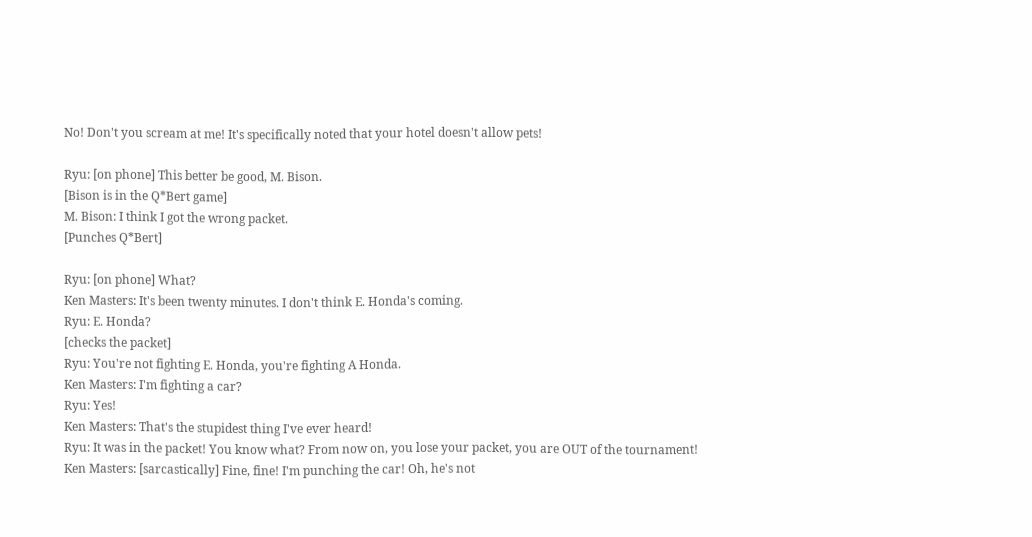No! Don't you scream at me! It's specifically noted that your hotel doesn't allow pets!

Ryu: [on phone] This better be good, M. Bison.
[Bison is in the Q*Bert game]
M. Bison: I think I got the wrong packet.
[Punches Q*Bert]

Ryu: [on phone] What?
Ken Masters: It's been twenty minutes. I don't think E. Honda's coming.
Ryu: E. Honda?
[checks the packet]
Ryu: You're not fighting E. Honda, you're fighting A Honda.
Ken Masters: I'm fighting a car?
Ryu: Yes!
Ken Masters: That's the stupidest thing I've ever heard!
Ryu: It was in the packet! You know what? From now on, you lose your packet, you are OUT of the tournament!
Ken Masters: [sarcastically] Fine, fine! I'm punching the car! Oh, he's not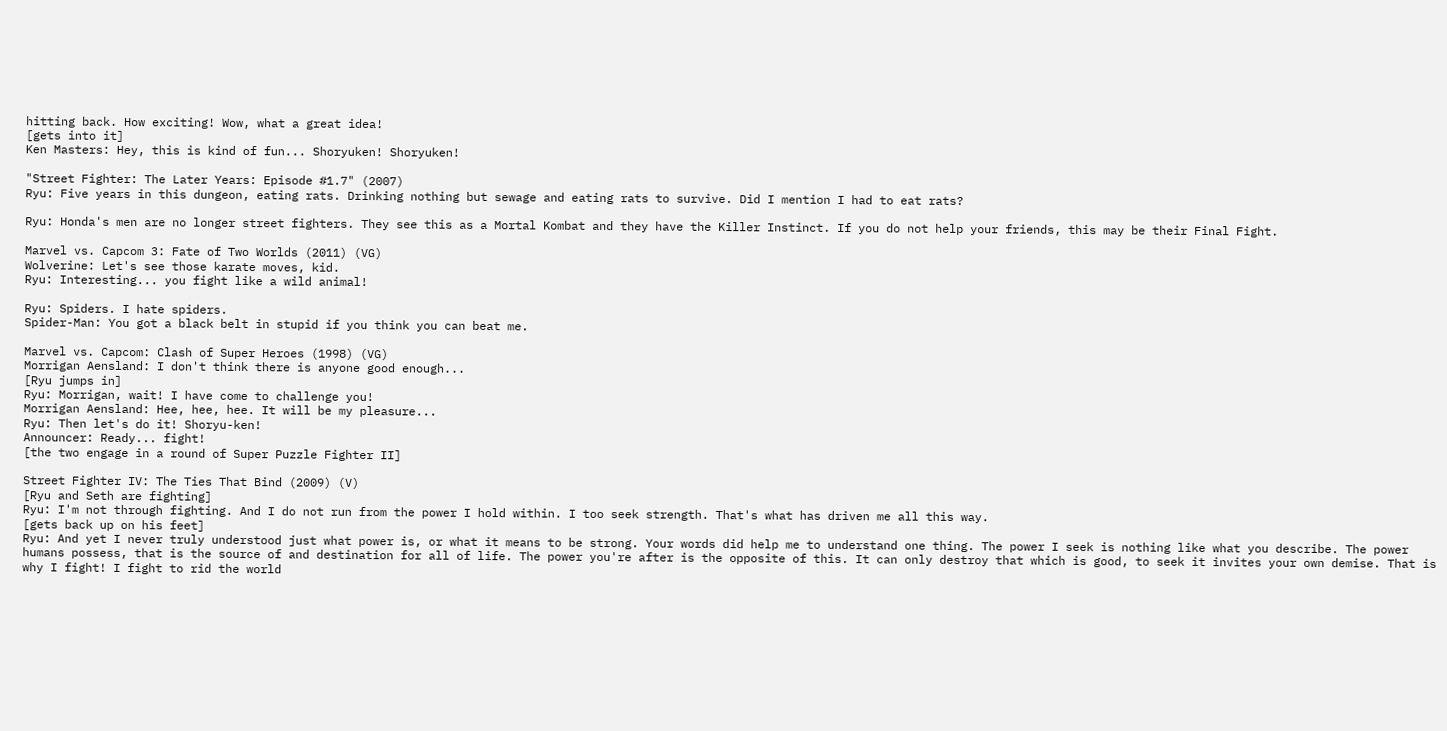hitting back. How exciting! Wow, what a great idea!
[gets into it]
Ken Masters: Hey, this is kind of fun... Shoryuken! Shoryuken!

"Street Fighter: The Later Years: Episode #1.7" (2007)
Ryu: Five years in this dungeon, eating rats. Drinking nothing but sewage and eating rats to survive. Did I mention I had to eat rats?

Ryu: Honda's men are no longer street fighters. They see this as a Mortal Kombat and they have the Killer Instinct. If you do not help your friends, this may be their Final Fight.

Marvel vs. Capcom 3: Fate of Two Worlds (2011) (VG)
Wolverine: Let's see those karate moves, kid.
Ryu: Interesting... you fight like a wild animal!

Ryu: Spiders. I hate spiders.
Spider-Man: You got a black belt in stupid if you think you can beat me.

Marvel vs. Capcom: Clash of Super Heroes (1998) (VG)
Morrigan Aensland: I don't think there is anyone good enough...
[Ryu jumps in]
Ryu: Morrigan, wait! I have come to challenge you!
Morrigan Aensland: Hee, hee, hee. It will be my pleasure...
Ryu: Then let's do it! Shoryu-ken!
Announcer: Ready... fight!
[the two engage in a round of Super Puzzle Fighter II]

Street Fighter IV: The Ties That Bind (2009) (V)
[Ryu and Seth are fighting]
Ryu: I'm not through fighting. And I do not run from the power I hold within. I too seek strength. That's what has driven me all this way.
[gets back up on his feet]
Ryu: And yet I never truly understood just what power is, or what it means to be strong. Your words did help me to understand one thing. The power I seek is nothing like what you describe. The power humans possess, that is the source of and destination for all of life. The power you're after is the opposite of this. It can only destroy that which is good, to seek it invites your own demise. That is why I fight! I fight to rid the world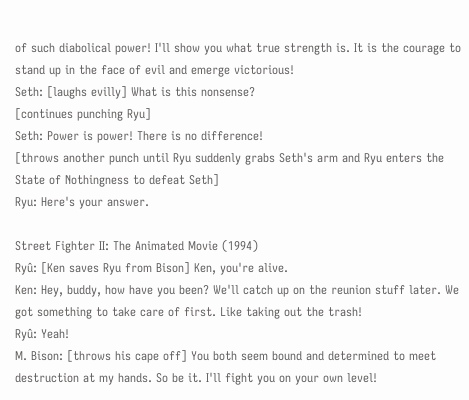of such diabolical power! I'll show you what true strength is. It is the courage to stand up in the face of evil and emerge victorious!
Seth: [laughs evilly] What is this nonsense?
[continues punching Ryu]
Seth: Power is power! There is no difference!
[throws another punch until Ryu suddenly grabs Seth's arm and Ryu enters the State of Nothingness to defeat Seth]
Ryu: Here's your answer.

Street Fighter II: The Animated Movie (1994)
Ryû: [Ken saves Ryu from Bison] Ken, you're alive.
Ken: Hey, buddy, how have you been? We'll catch up on the reunion stuff later. We got something to take care of first. Like taking out the trash!
Ryû: Yeah!
M. Bison: [throws his cape off] You both seem bound and determined to meet destruction at my hands. So be it. I'll fight you on your own level!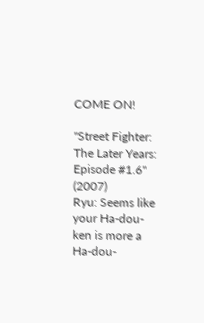COME ON!

"Street Fighter: The Later Years: Episode #1.6" (2007)
Ryu: Seems like your Ha-dou-ken is more a Ha-dou-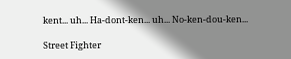kent... uh... Ha-dont-ken... uh... No-ken-dou-ken...

Street Fighter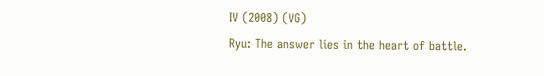IV (2008) (VG)
Ryu: The answer lies in the heart of battle.